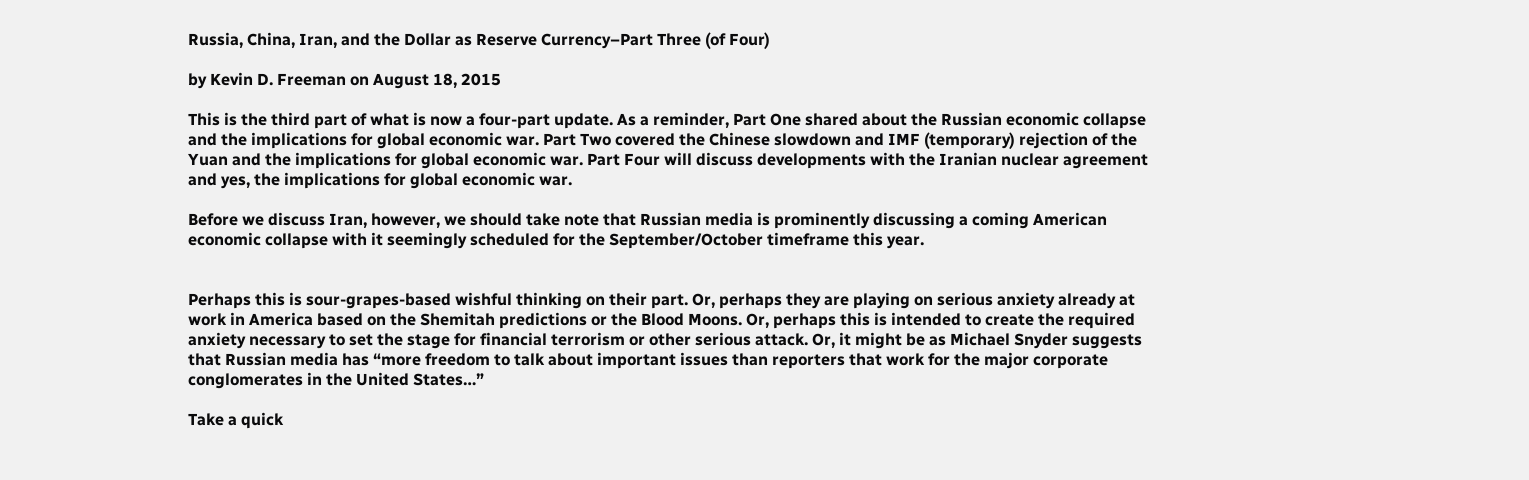Russia, China, Iran, and the Dollar as Reserve Currency–Part Three (of Four)

by Kevin D. Freeman on August 18, 2015

This is the third part of what is now a four-part update. As a reminder, Part One shared about the Russian economic collapse and the implications for global economic war. Part Two covered the Chinese slowdown and IMF (temporary) rejection of the Yuan and the implications for global economic war. Part Four will discuss developments with the Iranian nuclear agreement and yes, the implications for global economic war.

Before we discuss Iran, however, we should take note that Russian media is prominently discussing a coming American economic collapse with it seemingly scheduled for the September/October timeframe this year.


Perhaps this is sour-grapes-based wishful thinking on their part. Or, perhaps they are playing on serious anxiety already at work in America based on the Shemitah predictions or the Blood Moons. Or, perhaps this is intended to create the required anxiety necessary to set the stage for financial terrorism or other serious attack. Or, it might be as Michael Snyder suggests that Russian media has “more freedom to talk about important issues than reporters that work for the major corporate conglomerates in the United States…”

Take a quick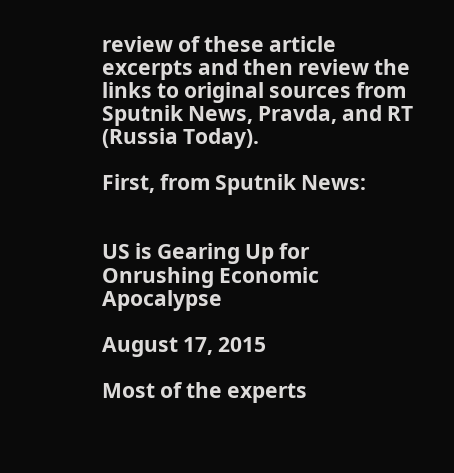review of these article excerpts and then review the links to original sources from Sputnik News, Pravda, and RT (Russia Today).

First, from Sputnik News:


US is Gearing Up for Onrushing Economic Apocalypse

August 17, 2015

Most of the experts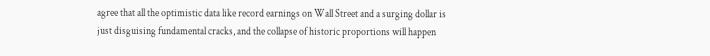agree that all the optimistic data like record earnings on Wall Street and a surging dollar is just disguising fundamental cracks, and the collapse of historic proportions will happen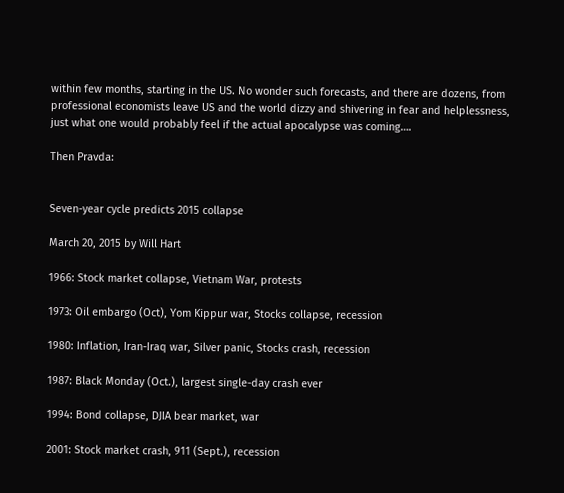within few months, starting in the US. No wonder such forecasts, and there are dozens, from professional economists leave US and the world dizzy and shivering in fear and helplessness, just what one would probably feel if the actual apocalypse was coming….

Then Pravda:


Seven-year cycle predicts 2015 collapse

March 20, 2015 by Will Hart

1966: Stock market collapse, Vietnam War, protests

1973: Oil embargo (Oct), Yom Kippur war, Stocks collapse, recession

1980: Inflation, Iran-Iraq war, Silver panic, Stocks crash, recession

1987: Black Monday (Oct.), largest single-day crash ever

1994: Bond collapse, DJIA bear market, war

2001: Stock market crash, 911 (Sept.), recession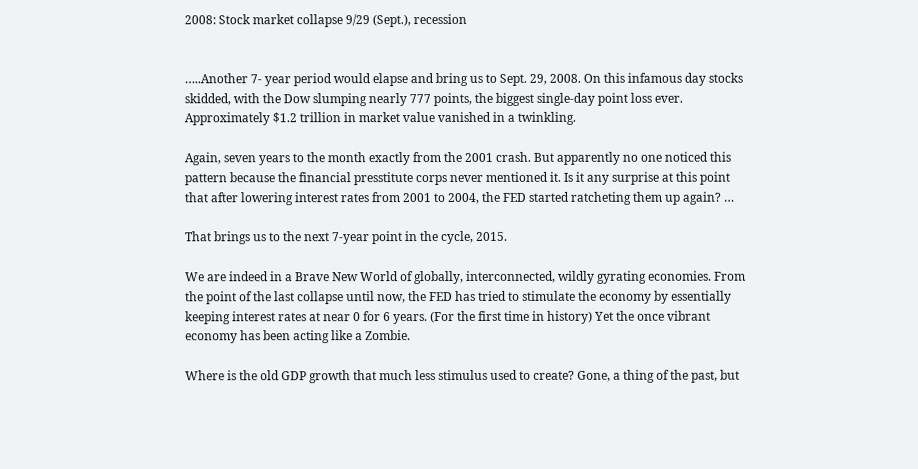2008: Stock market collapse 9/29 (Sept.), recession


…..Another 7- year period would elapse and bring us to Sept. 29, 2008. On this infamous day stocks skidded, with the Dow slumping nearly 777 points, the biggest single-day point loss ever. Approximately $1.2 trillion in market value vanished in a twinkling.

Again, seven years to the month exactly from the 2001 crash. But apparently no one noticed this pattern because the financial presstitute corps never mentioned it. Is it any surprise at this point that after lowering interest rates from 2001 to 2004, the FED started ratcheting them up again? …

That brings us to the next 7-year point in the cycle, 2015.

We are indeed in a Brave New World of globally, interconnected, wildly gyrating economies. From the point of the last collapse until now, the FED has tried to stimulate the economy by essentially keeping interest rates at near 0 for 6 years. (For the first time in history) Yet the once vibrant economy has been acting like a Zombie.

Where is the old GDP growth that much less stimulus used to create? Gone, a thing of the past, but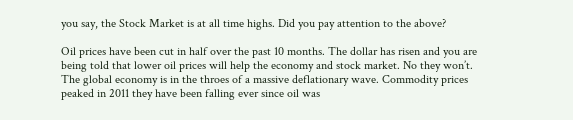you say, the Stock Market is at all time highs. Did you pay attention to the above?

Oil prices have been cut in half over the past 10 months. The dollar has risen and you are being told that lower oil prices will help the economy and stock market. No they won’t. The global economy is in the throes of a massive deflationary wave. Commodity prices peaked in 2011 they have been falling ever since oil was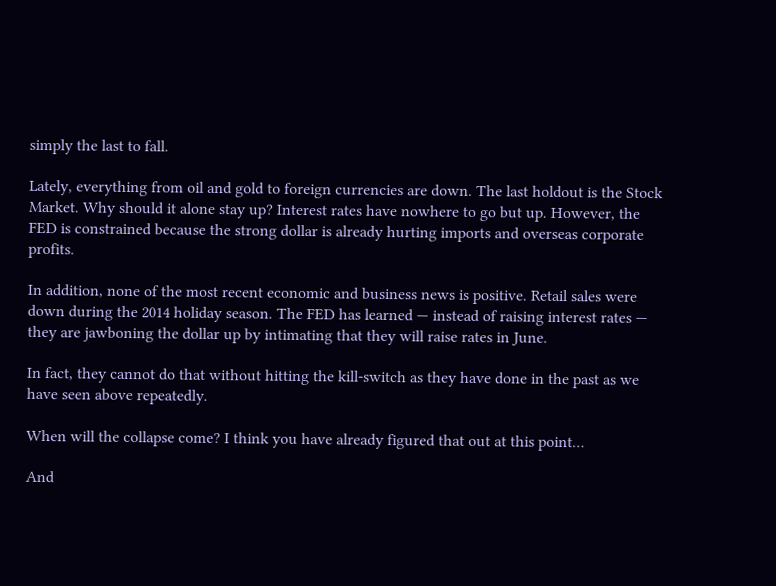simply the last to fall.

Lately, everything from oil and gold to foreign currencies are down. The last holdout is the Stock Market. Why should it alone stay up? Interest rates have nowhere to go but up. However, the FED is constrained because the strong dollar is already hurting imports and overseas corporate profits.

In addition, none of the most recent economic and business news is positive. Retail sales were down during the 2014 holiday season. The FED has learned — instead of raising interest rates — they are jawboning the dollar up by intimating that they will raise rates in June.

In fact, they cannot do that without hitting the kill-switch as they have done in the past as we have seen above repeatedly.

When will the collapse come? I think you have already figured that out at this point…

And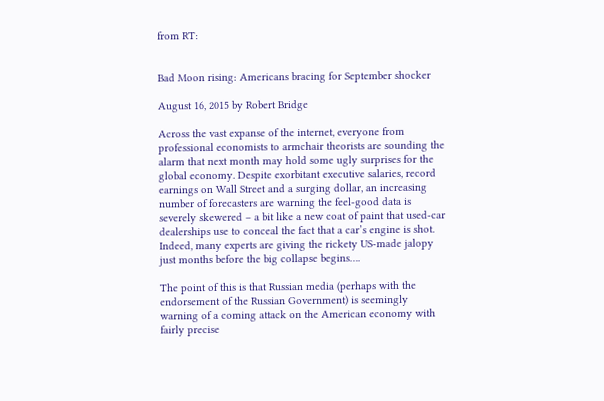from RT:


Bad Moon rising: Americans bracing for September shocker

August 16, 2015 by Robert Bridge

Across the vast expanse of the internet, everyone from professional economists to armchair theorists are sounding the alarm that next month may hold some ugly surprises for the global economy. Despite exorbitant executive salaries, record earnings on Wall Street and a surging dollar, an increasing number of forecasters are warning the feel-good data is severely skewered – a bit like a new coat of paint that used-car dealerships use to conceal the fact that a car’s engine is shot. Indeed, many experts are giving the rickety US-made jalopy just months before the big collapse begins….

The point of this is that Russian media (perhaps with the endorsement of the Russian Government) is seemingly warning of a coming attack on the American economy with fairly precise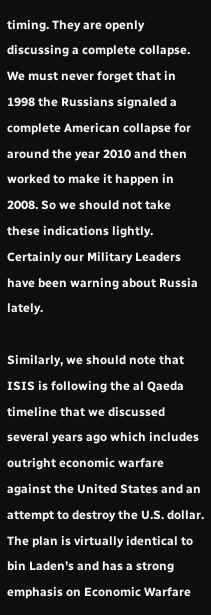timing. They are openly discussing a complete collapse. We must never forget that in 1998 the Russians signaled a complete American collapse for around the year 2010 and then worked to make it happen in 2008. So we should not take these indications lightly. Certainly our Military Leaders have been warning about Russia lately.

Similarly, we should note that ISIS is following the al Qaeda timeline that we discussed several years ago which includes outright economic warfare against the United States and an attempt to destroy the U.S. dollar.  The plan is virtually identical to bin Laden’s and has a strong emphasis on Economic Warfare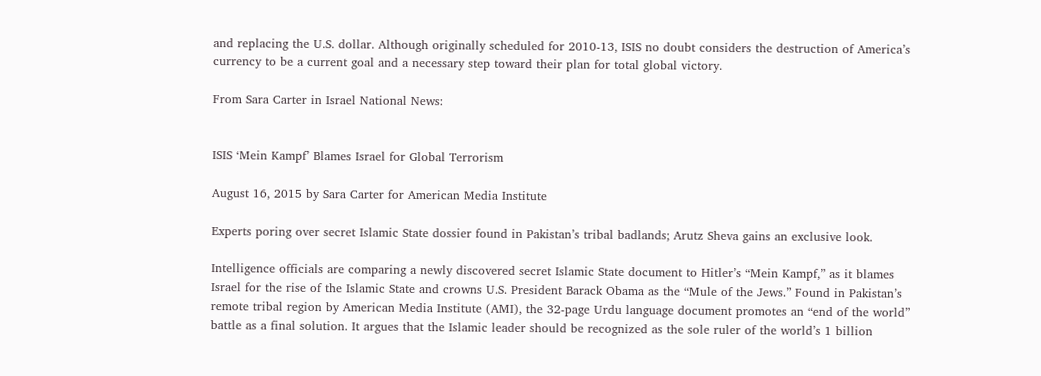and replacing the U.S. dollar. Although originally scheduled for 2010-13, ISIS no doubt considers the destruction of America’s currency to be a current goal and a necessary step toward their plan for total global victory.

From Sara Carter in Israel National News:


ISIS ‘Mein Kampf’ Blames Israel for Global Terrorism

August 16, 2015 by Sara Carter for American Media Institute

Experts poring over secret Islamic State dossier found in Pakistan’s tribal badlands; Arutz Sheva gains an exclusive look.

Intelligence officials are comparing a newly discovered secret Islamic State document to Hitler’s “Mein Kampf,” as it blames Israel for the rise of the Islamic State and crowns U.S. President Barack Obama as the “Mule of the Jews.” Found in Pakistan’s remote tribal region by American Media Institute (AMI), the 32-page Urdu language document promotes an “end of the world” battle as a final solution. It argues that the Islamic leader should be recognized as the sole ruler of the world’s 1 billion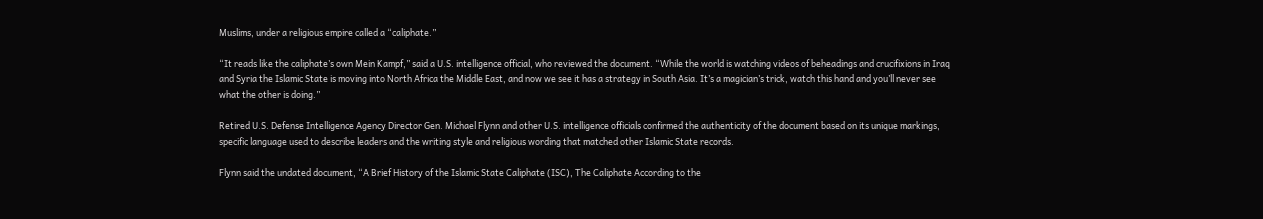Muslims, under a religious empire called a “caliphate.”

“It reads like the caliphate’s own Mein Kampf,” said a U.S. intelligence official, who reviewed the document. “While the world is watching videos of beheadings and crucifixions in Iraq and Syria the Islamic State is moving into North Africa the Middle East, and now we see it has a strategy in South Asia. It’s a magician’s trick, watch this hand and you’ll never see what the other is doing.”

Retired U.S. Defense Intelligence Agency Director Gen. Michael Flynn and other U.S. intelligence officials confirmed the authenticity of the document based on its unique markings, specific language used to describe leaders and the writing style and religious wording that matched other Islamic State records.

Flynn said the undated document, “A Brief History of the Islamic State Caliphate (ISC), The Caliphate According to the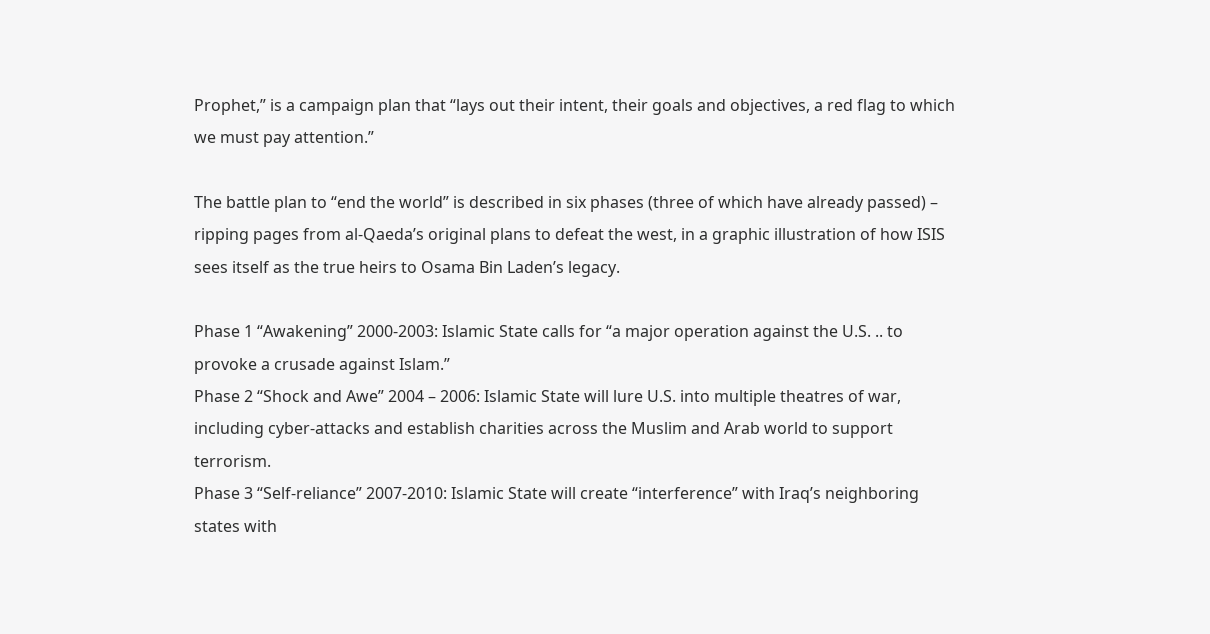Prophet,” is a campaign plan that “lays out their intent, their goals and objectives, a red flag to which we must pay attention.”

The battle plan to “end the world” is described in six phases (three of which have already passed) – ripping pages from al-Qaeda’s original plans to defeat the west, in a graphic illustration of how ISIS sees itself as the true heirs to Osama Bin Laden’s legacy.

Phase 1 “Awakening” 2000-2003: Islamic State calls for “a major operation against the U.S. .. to provoke a crusade against Islam.”
Phase 2 “Shock and Awe” 2004 – 2006: Islamic State will lure U.S. into multiple theatres of war, including cyber-attacks and establish charities across the Muslim and Arab world to support terrorism.
Phase 3 “Self-reliance” 2007-2010: Islamic State will create “interference” with Iraq’s neighboring states with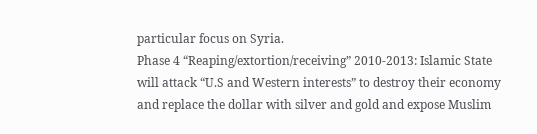particular focus on Syria.
Phase 4 “Reaping/extortion/receiving” 2010-2013: Islamic State will attack “U.S and Western interests” to destroy their economy and replace the dollar with silver and gold and expose Muslim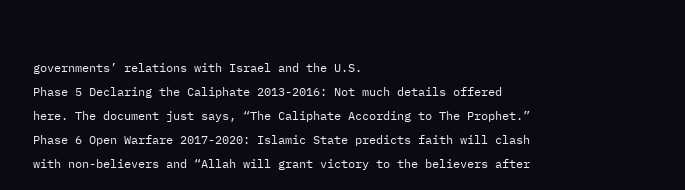governments’ relations with Israel and the U.S.
Phase 5 Declaring the Caliphate 2013-2016: Not much details offered here. The document just says, “The Caliphate According to The Prophet.”
Phase 6 Open Warfare 2017-2020: Islamic State predicts faith will clash with non-believers and “Allah will grant victory to the believers after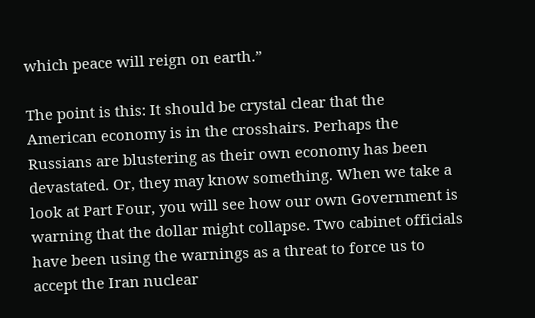which peace will reign on earth.”

The point is this: It should be crystal clear that the American economy is in the crosshairs. Perhaps the Russians are blustering as their own economy has been devastated. Or, they may know something. When we take a look at Part Four, you will see how our own Government is warning that the dollar might collapse. Two cabinet officials have been using the warnings as a threat to force us to accept the Iran nuclear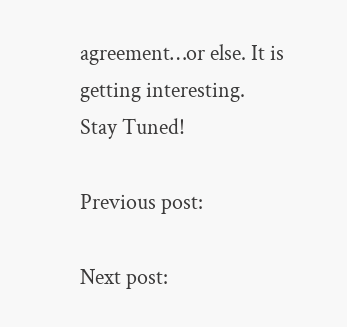agreement…or else. It is getting interesting. Stay Tuned!

Previous post:

Next post: